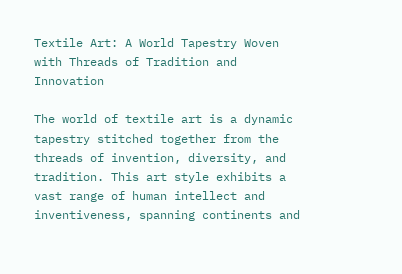Textile Art: A World Tapestry Woven with Threads of Tradition and Innovation

The world of textile art is a dynamic tapestry stitched together from the threads of invention, diversity, and tradition. This art style exhibits a vast range of human intellect and inventiveness, spanning continents and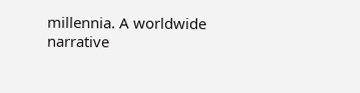millennia. A worldwide narrative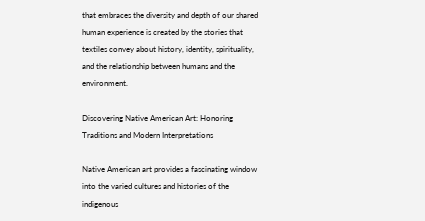that embraces the diversity and depth of our shared human experience is created by the stories that textiles convey about history, identity, spirituality, and the relationship between humans and the environment.

Discovering Native American Art: Honoring Traditions and Modern Interpretations

Native American art provides a fascinating window into the varied cultures and histories of the indigenous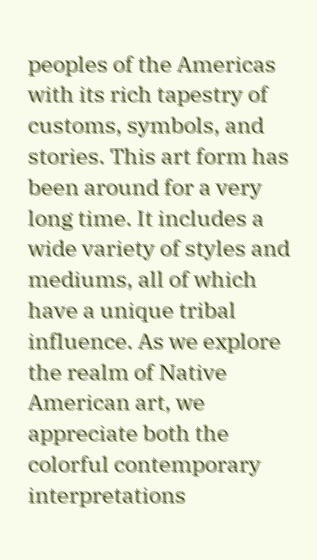peoples of the Americas with its rich tapestry of customs, symbols, and stories. This art form has been around for a very long time. It includes a wide variety of styles and mediums, all of which have a unique tribal influence. As we explore the realm of Native American art, we appreciate both the colorful contemporary interpretations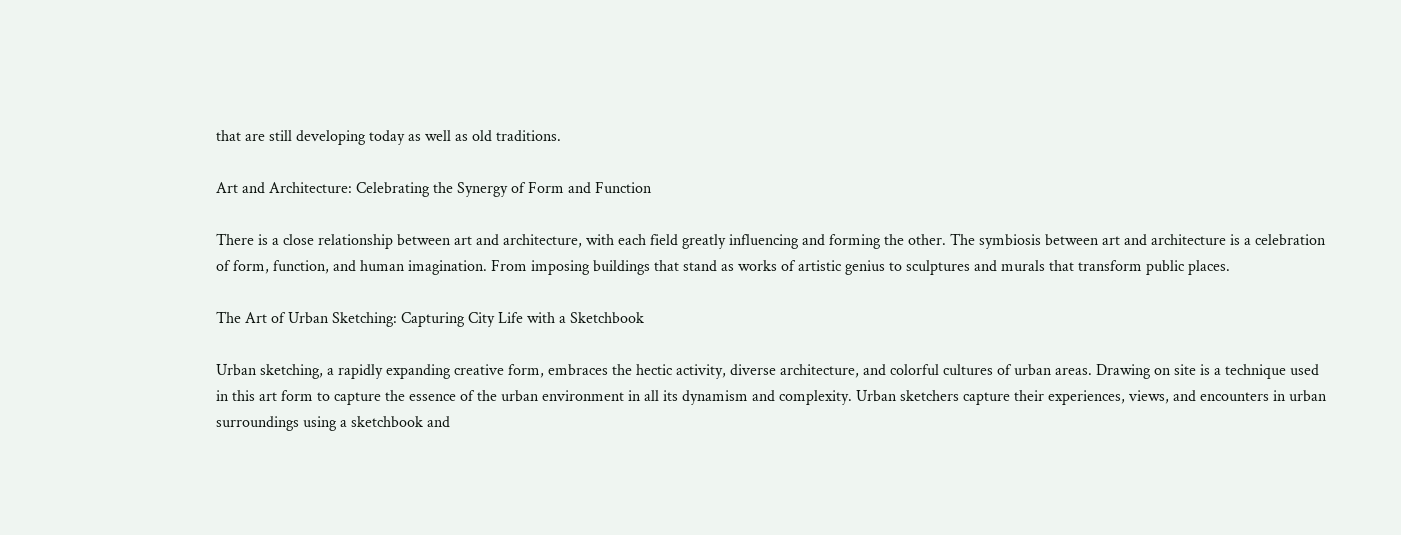that are still developing today as well as old traditions.

Art and Architecture: Celebrating the Synergy of Form and Function

There is a close relationship between art and architecture, with each field greatly influencing and forming the other. The symbiosis between art and architecture is a celebration of form, function, and human imagination. From imposing buildings that stand as works of artistic genius to sculptures and murals that transform public places.

The Art of Urban Sketching: Capturing City Life with a Sketchbook

Urban sketching, a rapidly expanding creative form, embraces the hectic activity, diverse architecture, and colorful cultures of urban areas. Drawing on site is a technique used in this art form to capture the essence of the urban environment in all its dynamism and complexity. Urban sketchers capture their experiences, views, and encounters in urban surroundings using a sketchbook and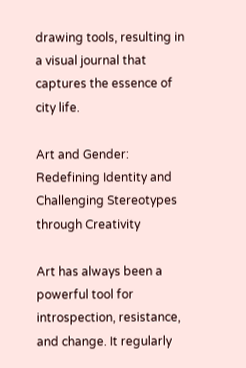drawing tools, resulting in a visual journal that captures the essence of city life.

Art and Gender: Redefining Identity and Challenging Stereotypes through Creativity

Art has always been a powerful tool for introspection, resistance, and change. It regularly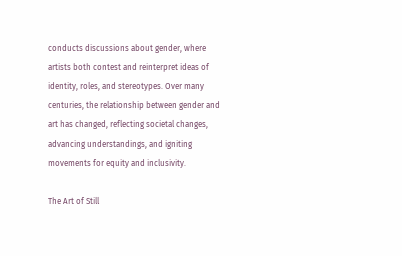conducts discussions about gender, where artists both contest and reinterpret ideas of identity, roles, and stereotypes. Over many centuries, the relationship between gender and art has changed, reflecting societal changes, advancing understandings, and igniting movements for equity and inclusivity.

The Art of Still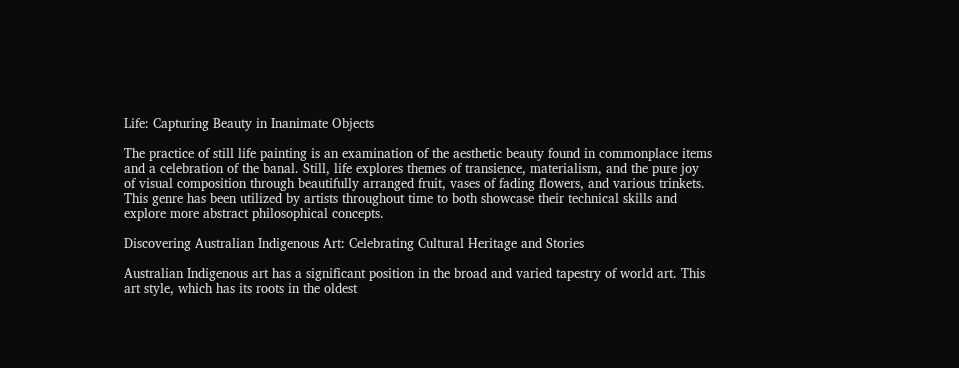Life: Capturing Beauty in Inanimate Objects

The practice of still life painting is an examination of the aesthetic beauty found in commonplace items and a celebration of the banal. Still, life explores themes of transience, materialism, and the pure joy of visual composition through beautifully arranged fruit, vases of fading flowers, and various trinkets. This genre has been utilized by artists throughout time to both showcase their technical skills and explore more abstract philosophical concepts.

Discovering Australian Indigenous Art: Celebrating Cultural Heritage and Stories

Australian Indigenous art has a significant position in the broad and varied tapestry of world art. This art style, which has its roots in the oldest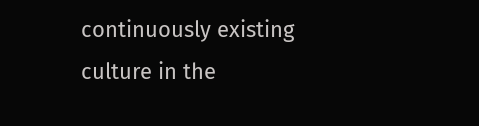continuously existing culture in the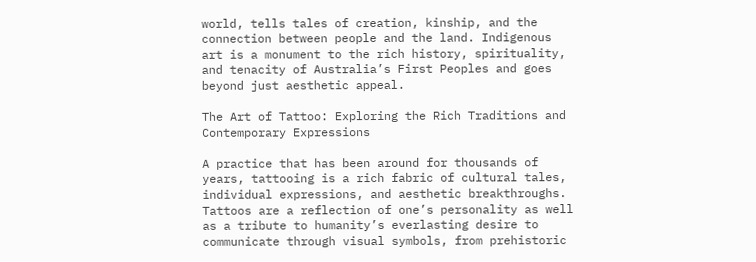world, tells tales of creation, kinship, and the connection between people and the land. Indigenous art is a monument to the rich history, spirituality, and tenacity of Australia’s First Peoples and goes beyond just aesthetic appeal.

The Art of Tattoo: Exploring the Rich Traditions and Contemporary Expressions

A practice that has been around for thousands of years, tattooing is a rich fabric of cultural tales, individual expressions, and aesthetic breakthroughs. Tattoos are a reflection of one’s personality as well as a tribute to humanity’s everlasting desire to communicate through visual symbols, from prehistoric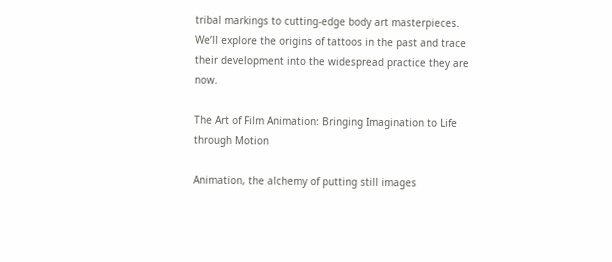tribal markings to cutting-edge body art masterpieces. We’ll explore the origins of tattoos in the past and trace their development into the widespread practice they are now.

The Art of Film Animation: Bringing Imagination to Life through Motion

Animation, the alchemy of putting still images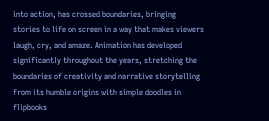into action, has crossed boundaries, bringing stories to life on screen in a way that makes viewers laugh, cry, and amaze. Animation has developed significantly throughout the years, stretching the boundaries of creativity and narrative storytelling from its humble origins with simple doodles in flipbooks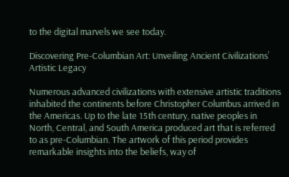to the digital marvels we see today.

Discovering Pre-Columbian Art: Unveiling Ancient Civilizations’ Artistic Legacy

Numerous advanced civilizations with extensive artistic traditions inhabited the continents before Christopher Columbus arrived in the Americas. Up to the late 15th century, native peoples in North, Central, and South America produced art that is referred to as pre-Columbian. The artwork of this period provides remarkable insights into the beliefs, way of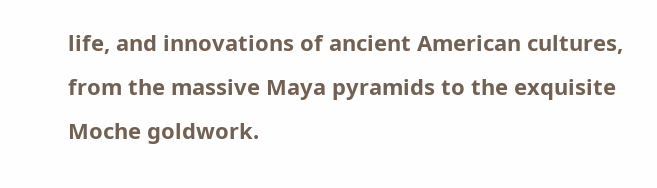life, and innovations of ancient American cultures, from the massive Maya pyramids to the exquisite Moche goldwork.